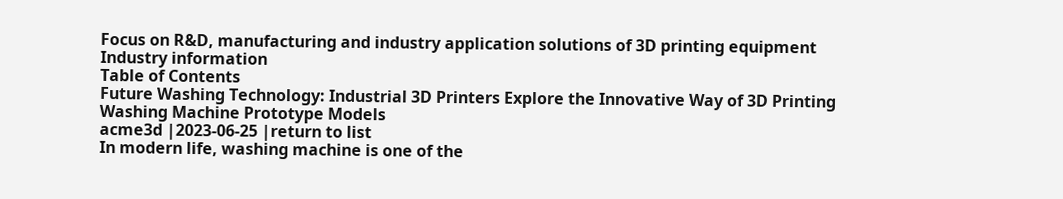Focus on R&D, manufacturing and industry application solutions of 3D printing equipment
Industry information
Table of Contents
Future Washing Technology: Industrial 3D Printers Explore the Innovative Way of 3D Printing Washing Machine Prototype Models
acme3d |2023-06-25 |return to list
In modern life, washing machine is one of the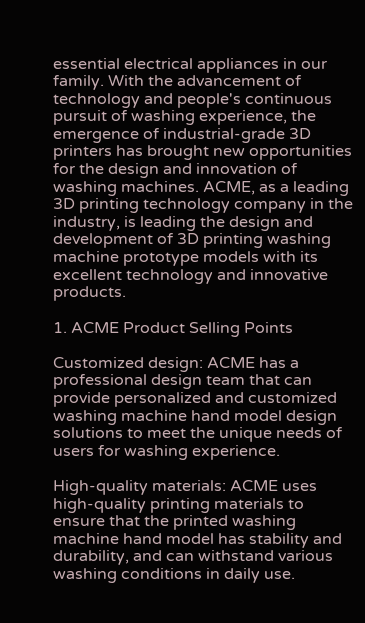essential electrical appliances in our family. With the advancement of technology and people's continuous pursuit of washing experience, the emergence of industrial-grade 3D printers has brought new opportunities for the design and innovation of washing machines. ACME, as a leading 3D printing technology company in the industry, is leading the design and development of 3D printing washing machine prototype models with its excellent technology and innovative products.

1. ACME Product Selling Points

Customized design: ACME has a professional design team that can provide personalized and customized washing machine hand model design solutions to meet the unique needs of users for washing experience.

High-quality materials: ACME uses high-quality printing materials to ensure that the printed washing machine hand model has stability and durability, and can withstand various washing conditions in daily use.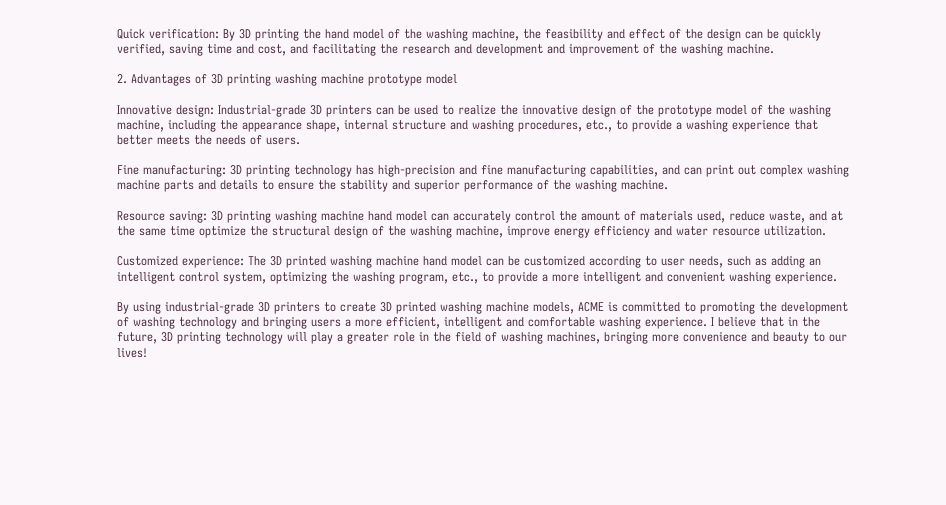Quick verification: By 3D printing the hand model of the washing machine, the feasibility and effect of the design can be quickly verified, saving time and cost, and facilitating the research and development and improvement of the washing machine.

2. Advantages of 3D printing washing machine prototype model

Innovative design: Industrial-grade 3D printers can be used to realize the innovative design of the prototype model of the washing machine, including the appearance shape, internal structure and washing procedures, etc., to provide a washing experience that better meets the needs of users.

Fine manufacturing: 3D printing technology has high-precision and fine manufacturing capabilities, and can print out complex washing machine parts and details to ensure the stability and superior performance of the washing machine.

Resource saving: 3D printing washing machine hand model can accurately control the amount of materials used, reduce waste, and at the same time optimize the structural design of the washing machine, improve energy efficiency and water resource utilization.

Customized experience: The 3D printed washing machine hand model can be customized according to user needs, such as adding an intelligent control system, optimizing the washing program, etc., to provide a more intelligent and convenient washing experience.

By using industrial-grade 3D printers to create 3D printed washing machine models, ACME is committed to promoting the development of washing technology and bringing users a more efficient, intelligent and comfortable washing experience. I believe that in the future, 3D printing technology will play a greater role in the field of washing machines, bringing more convenience and beauty to our lives!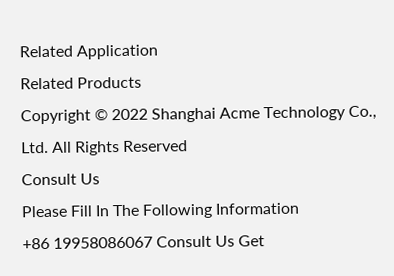Related Application
Related Products
Copyright © 2022 Shanghai Acme Technology Co., Ltd. All Rights Reserved
Consult Us
Please Fill In The Following Information
+86 19958086067 Consult Us Get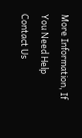More Information, If You Need Help Contact Us